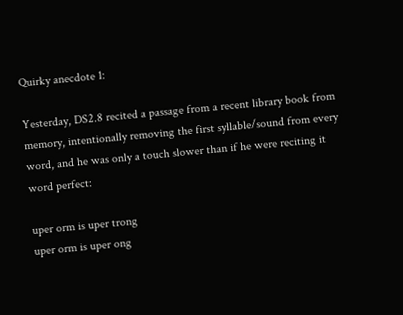Quirky anecdote 1:

Yesterday, DS2.8 recited a passage from a recent library book from memory, intentionally removing the first syllable/sound from every word, and he was only a touch slower than if he were reciting it word perfect:

uper orm is uper trong
uper orm is uper ong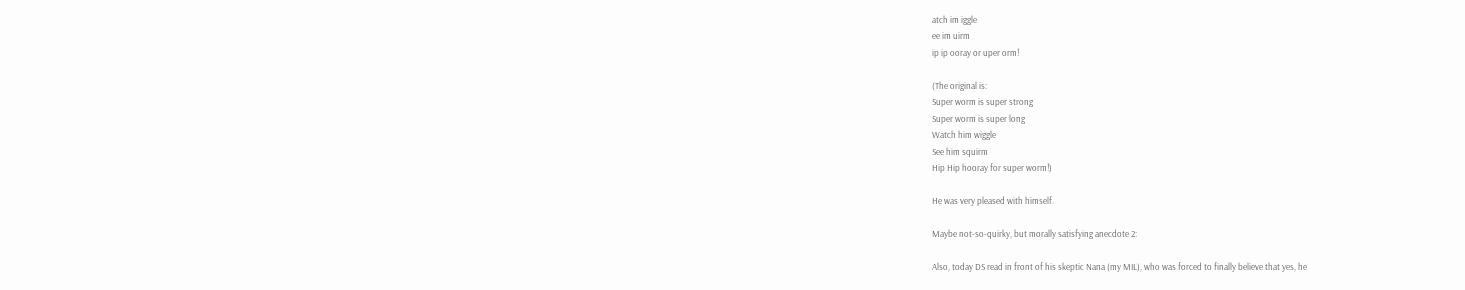atch im iggle
ee im uirm
ip ip ooray or uper orm!

(The original is:
Super worm is super strong
Super worm is super long
Watch him wiggle
See him squirm
Hip Hip hooray for super worm!)

He was very pleased with himself.

Maybe not-so-quirky, but morally satisfying anecdote 2:

Also, today DS read in front of his skeptic Nana (my MIL), who was forced to finally believe that yes, he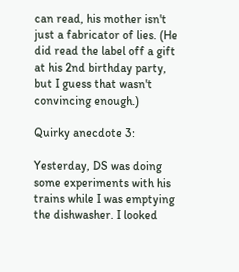can read, his mother isn't just a fabricator of lies. (He did read the label off a gift at his 2nd birthday party, but I guess that wasn't convincing enough.)

Quirky anecdote 3:

Yesterday, DS was doing some experiments with his trains while I was emptying the dishwasher. I looked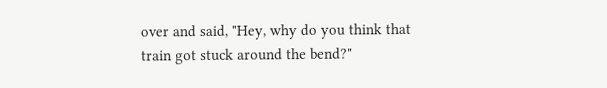over and said, "Hey, why do you think that train got stuck around the bend?"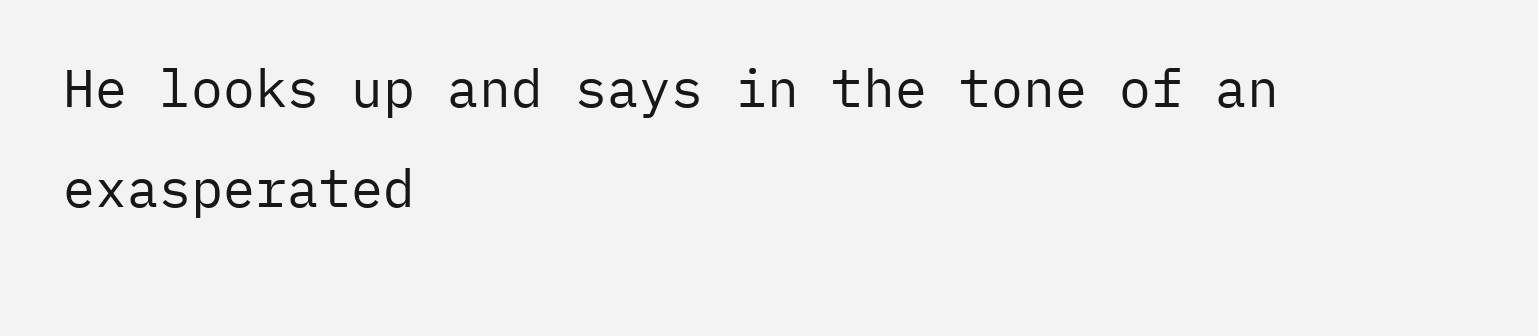He looks up and says in the tone of an exasperated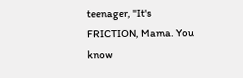teenager, "It's FRICTION, Mama. You know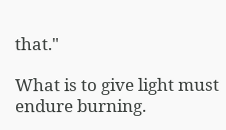that."

What is to give light must endure burning.